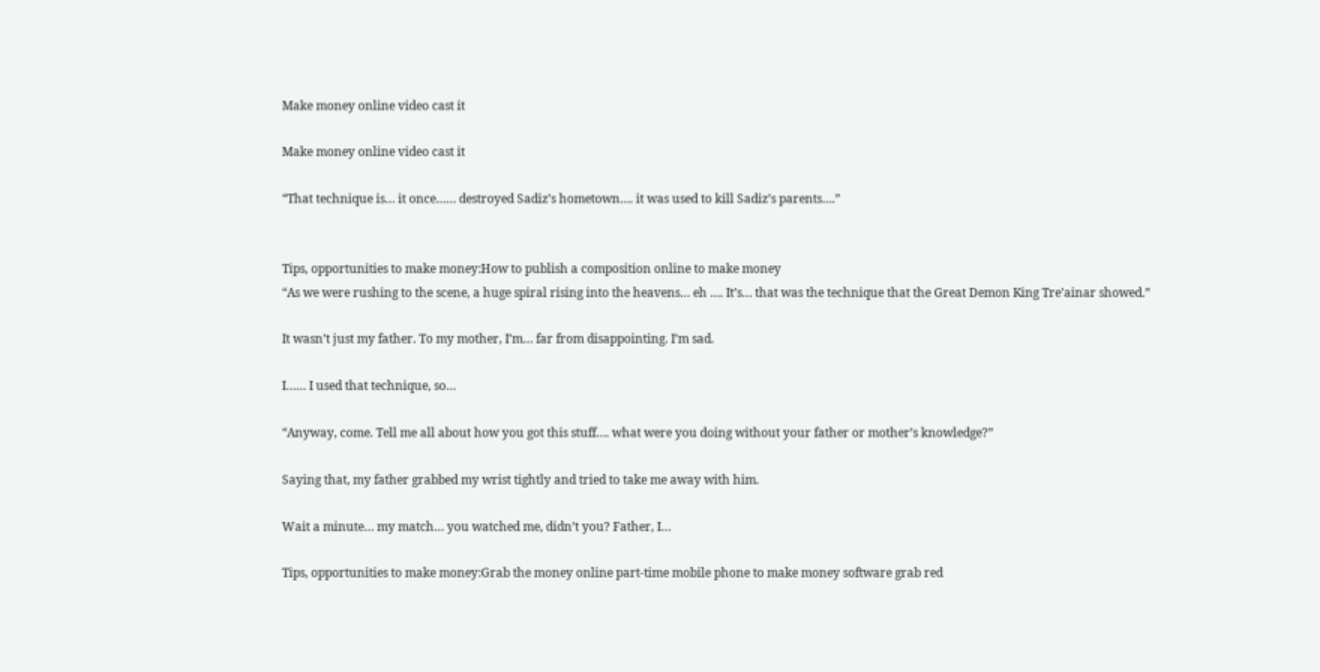Make money online video cast it

Make money online video cast it

“That technique is… it once…… destroyed Sadiz’s hometown…. it was used to kill Sadiz’s parents….”


Tips, opportunities to make money:How to publish a composition online to make money
“As we were rushing to the scene, a huge spiral rising into the heavens… eh …. It’s… that was the technique that the Great Demon King Tre’ainar showed.”

It wasn’t just my father. To my mother, I’m… far from disappointing. I’m sad.

I…… I used that technique, so…

“Anyway, come. Tell me all about how you got this stuff…. what were you doing without your father or mother’s knowledge?”

Saying that, my father grabbed my wrist tightly and tried to take me away with him.

Wait a minute… my match… you watched me, didn’t you? Father, I…

Tips, opportunities to make money:Grab the money online part-time mobile phone to make money software grab red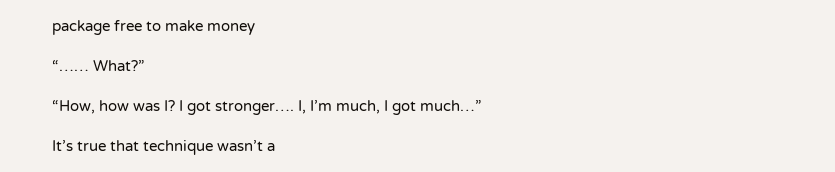package free to make money

“…… What?”

“How, how was I? I got stronger…. I, I’m much, I got much…”

It’s true that technique wasn’t a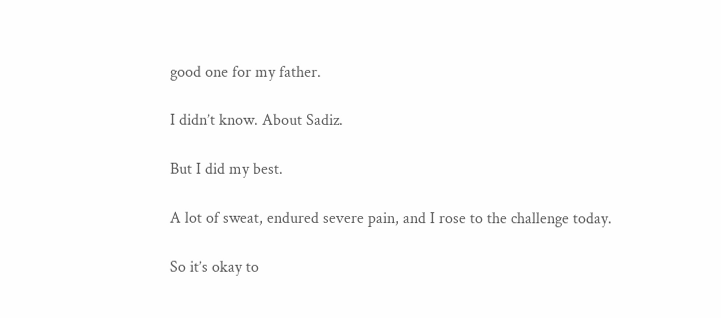good one for my father.

I didn’t know. About Sadiz.

But I did my best.

A lot of sweat, endured severe pain, and I rose to the challenge today.

So it’s okay to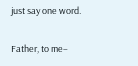just say one word.

Father, to me–